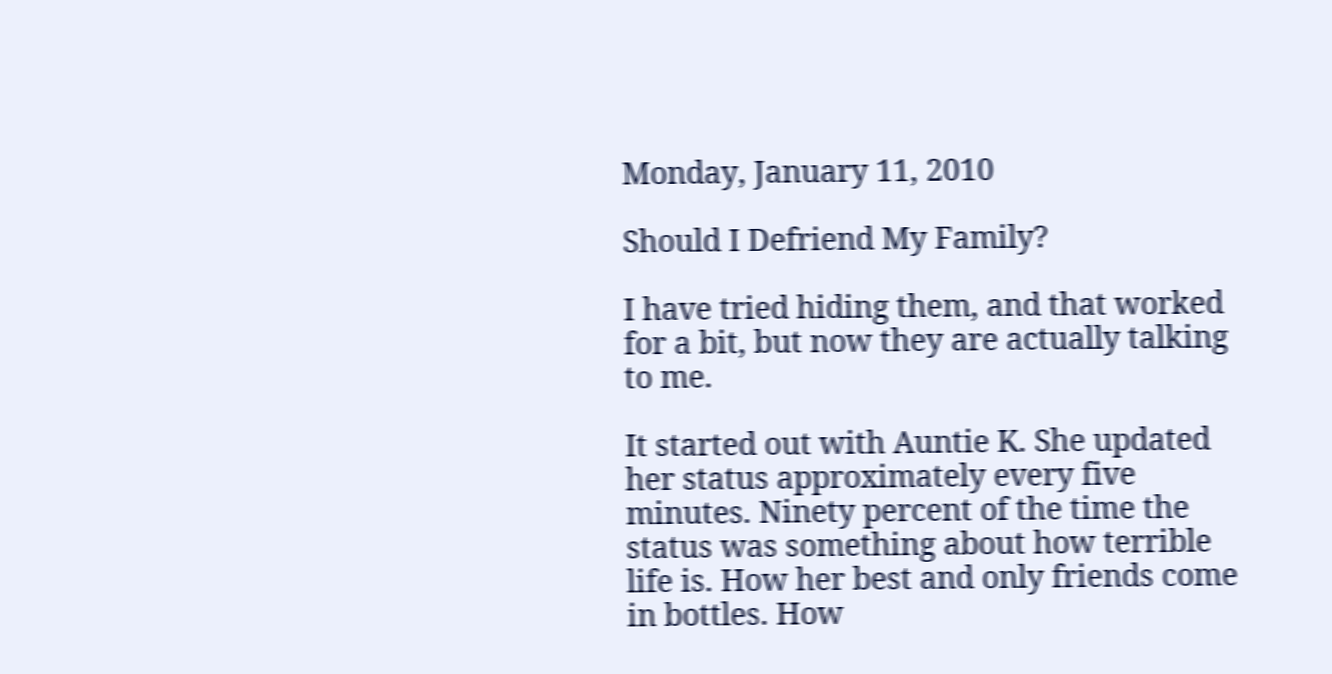Monday, January 11, 2010

Should I Defriend My Family?

I have tried hiding them, and that worked for a bit, but now they are actually talking to me.

It started out with Auntie K. She updated her status approximately every five minutes. Ninety percent of the time the status was something about how terrible life is. How her best and only friends come in bottles. How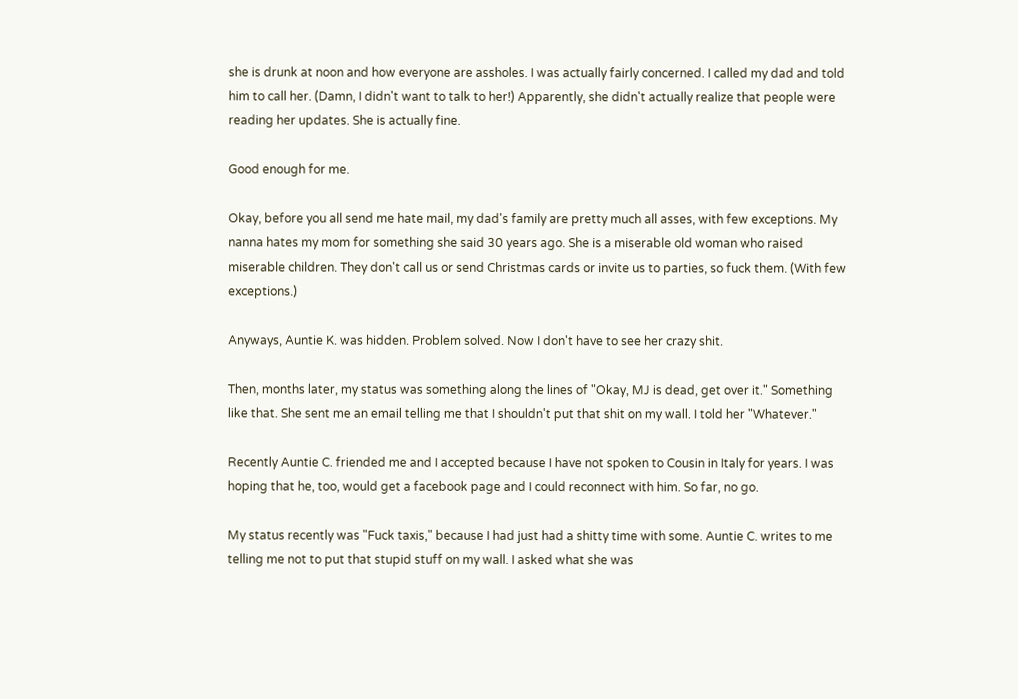she is drunk at noon and how everyone are assholes. I was actually fairly concerned. I called my dad and told him to call her. (Damn, I didn't want to talk to her!) Apparently, she didn't actually realize that people were reading her updates. She is actually fine.

Good enough for me.

Okay, before you all send me hate mail, my dad's family are pretty much all asses, with few exceptions. My nanna hates my mom for something she said 30 years ago. She is a miserable old woman who raised miserable children. They don't call us or send Christmas cards or invite us to parties, so fuck them. (With few exceptions.)

Anyways, Auntie K. was hidden. Problem solved. Now I don't have to see her crazy shit.

Then, months later, my status was something along the lines of "Okay, MJ is dead, get over it." Something like that. She sent me an email telling me that I shouldn't put that shit on my wall. I told her "Whatever."

Recently Auntie C. friended me and I accepted because I have not spoken to Cousin in Italy for years. I was hoping that he, too, would get a facebook page and I could reconnect with him. So far, no go.

My status recently was "Fuck taxis," because I had just had a shitty time with some. Auntie C. writes to me telling me not to put that stupid stuff on my wall. I asked what she was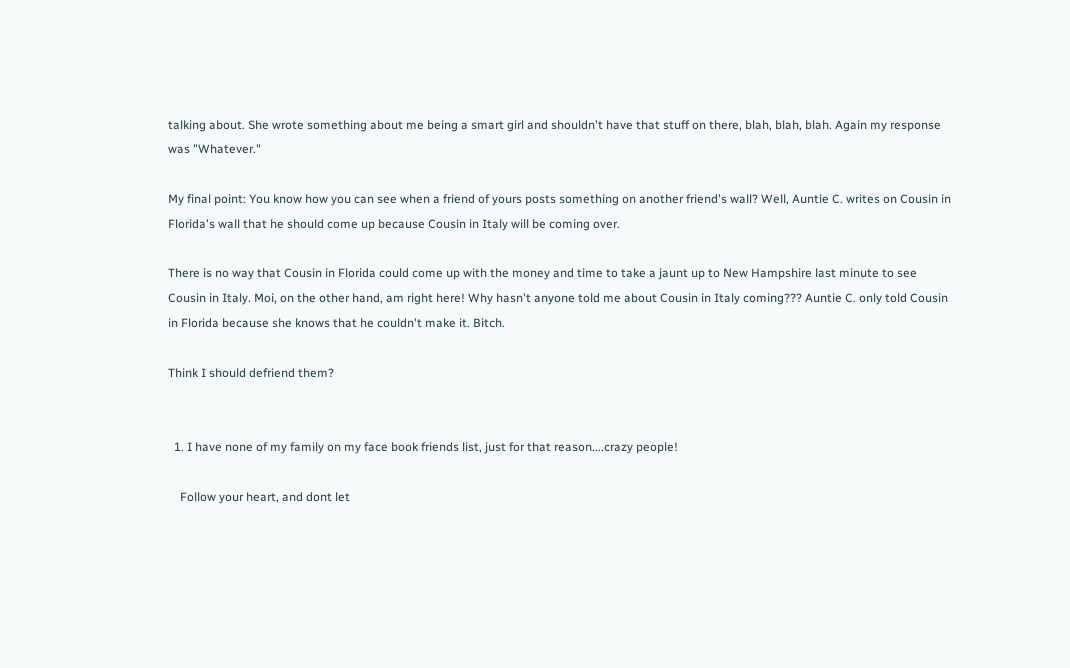talking about. She wrote something about me being a smart girl and shouldn't have that stuff on there, blah, blah, blah. Again my response was "Whatever."

My final point: You know how you can see when a friend of yours posts something on another friend's wall? Well, Auntie C. writes on Cousin in Florida's wall that he should come up because Cousin in Italy will be coming over.

There is no way that Cousin in Florida could come up with the money and time to take a jaunt up to New Hampshire last minute to see Cousin in Italy. Moi, on the other hand, am right here! Why hasn't anyone told me about Cousin in Italy coming??? Auntie C. only told Cousin in Florida because she knows that he couldn't make it. Bitch.

Think I should defriend them?


  1. I have none of my family on my face book friends list, just for that reason....crazy people!

    Follow your heart, and dont let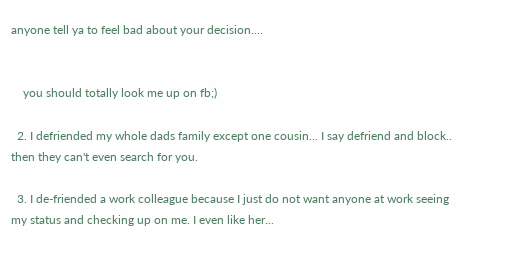anyone tell ya to feel bad about your decision....


    you should totally look me up on fb;)

  2. I defriended my whole dads family except one cousin... I say defriend and block.. then they can't even search for you.

  3. I de-friended a work colleague because I just do not want anyone at work seeing my status and checking up on me. I even like her...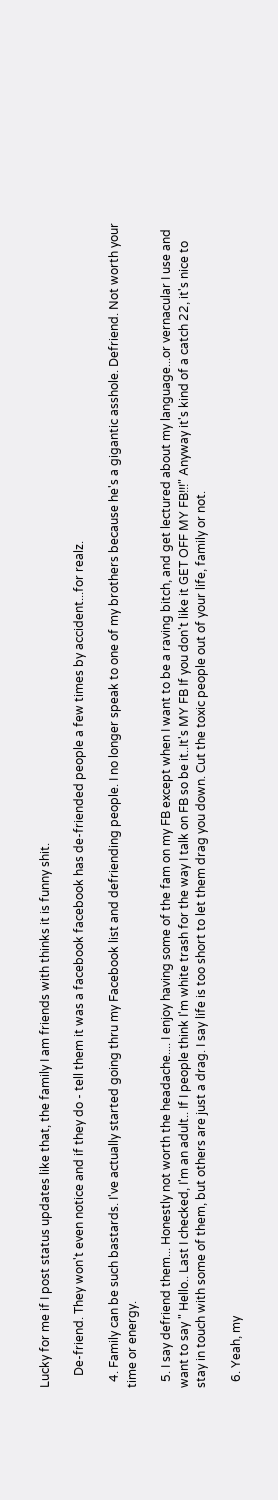Lucky for me if I post status updates like that, the family I am friends with thinks it is funny shit.

    De-friend. They won't even notice and if they do - tell them it was a facebook facebook has de-friended people a few times by accident...for realz.

  4. Family can be such bastards. I've actually started going thru my Facebook list and defriending people. I no longer speak to one of my brothers because he's a gigantic asshole. Defriend. Not worth your time or energy.

  5. I say defriend them... Honestly not worth the headache.... I enjoy having some of the fam on my FB except when I want to be a raving bitch, and get lectured about my language...or vernacular I use and want to say " Hello.. Last I checked, I'm an adult.. If I people think I'm white trash for the way I talk on FB so be it..It's MY FB If you don't like it GET OFF MY FB!!!" Anyway it's kind of a catch 22, it's nice to stay in touch with some of them, but others are just a drag. I say life is too short to let them drag you down. Cut the toxic people out of your life, family or not.

  6. Yeah, my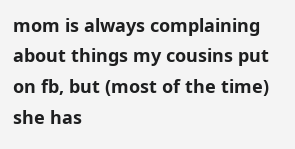mom is always complaining about things my cousins put on fb, but (most of the time) she has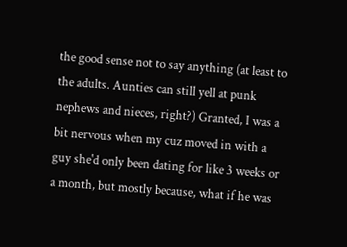the good sense not to say anything (at least to the adults. Aunties can still yell at punk nephews and nieces, right?) Granted, I was a bit nervous when my cuz moved in with a guy she'd only been dating for like 3 weeks or a month, but mostly because, what if he was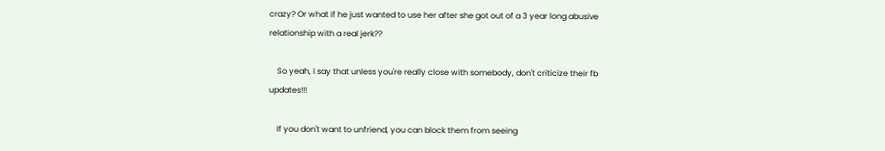crazy? Or what if he just wanted to use her after she got out of a 3 year long abusive relationship with a real jerk??

    So yeah, I say that unless you're really close with somebody, don't criticize their fb updates!!!

    If you don't want to unfriend, you can block them from seeing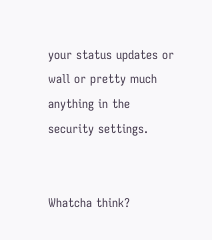your status updates or wall or pretty much anything in the security settings.


Whatcha think?